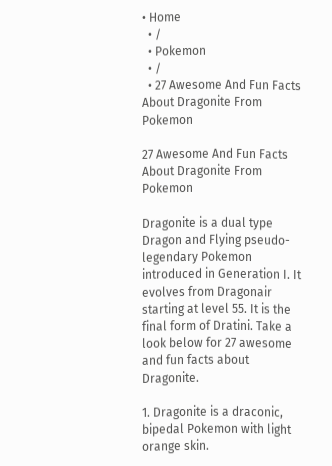• Home
  • /
  • Pokemon
  • /
  • 27 Awesome And Fun Facts About Dragonite From Pokemon

27 Awesome And Fun Facts About Dragonite From Pokemon

Dragonite is a dual type Dragon and Flying pseudo-legendary Pokemon introduced in Generation I. It evolves from Dragonair starting at level 55. It is the final form of Dratini. Take a look below for 27 awesome and fun facts about Dragonite.

1. Dragonite is a draconic, bipedal Pokemon with light orange skin.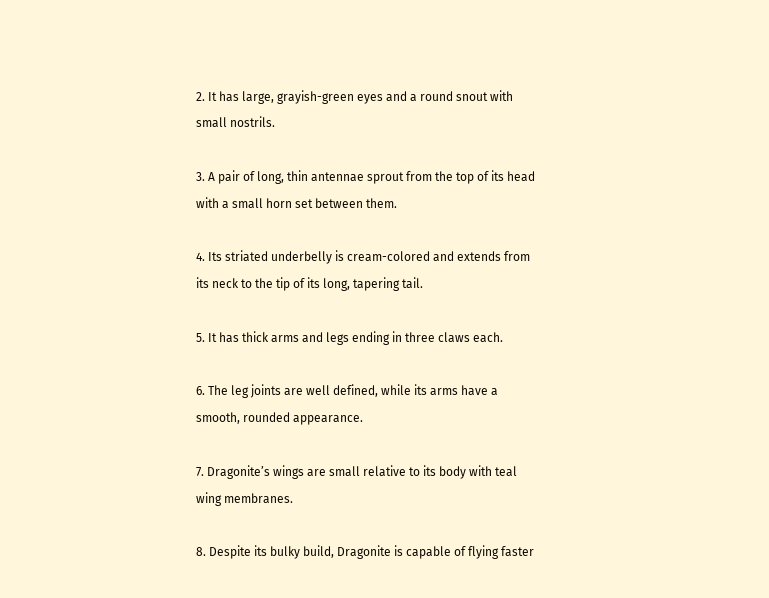2. It has large, grayish-green eyes and a round snout with small nostrils.

3. A pair of long, thin antennae sprout from the top of its head with a small horn set between them.

4. Its striated underbelly is cream-colored and extends from its neck to the tip of its long, tapering tail.

5. It has thick arms and legs ending in three claws each.

6. The leg joints are well defined, while its arms have a smooth, rounded appearance.

7. Dragonite’s wings are small relative to its body with teal wing membranes.

8. Despite its bulky build, Dragonite is capable of flying faster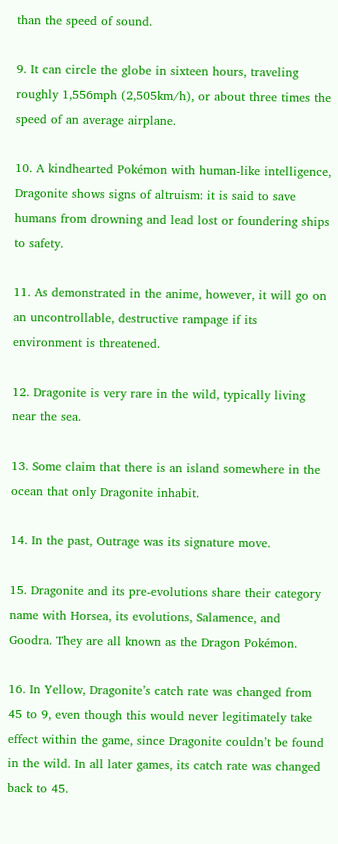than the speed of sound.

9. It can circle the globe in sixteen hours, traveling roughly 1,556mph (2,505km/h), or about three times the speed of an average airplane.

10. A kindhearted Pokémon with human-like intelligence, Dragonite shows signs of altruism: it is said to save humans from drowning and lead lost or foundering ships to safety.

11. As demonstrated in the anime, however, it will go on an uncontrollable, destructive rampage if its environment is threatened.

12. Dragonite is very rare in the wild, typically living near the sea.

13. Some claim that there is an island somewhere in the ocean that only Dragonite inhabit.

14. In the past, Outrage was its signature move.

15. Dragonite and its pre-evolutions share their category name with Horsea, its evolutions, Salamence, and Goodra. They are all known as the Dragon Pokémon.

16. In Yellow, Dragonite’s catch rate was changed from 45 to 9, even though this would never legitimately take effect within the game, since Dragonite couldn’t be found in the wild. In all later games, its catch rate was changed back to 45.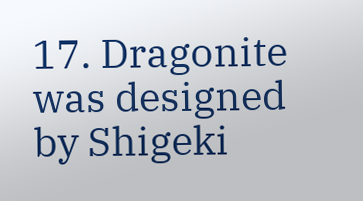17. Dragonite was designed by Shigeki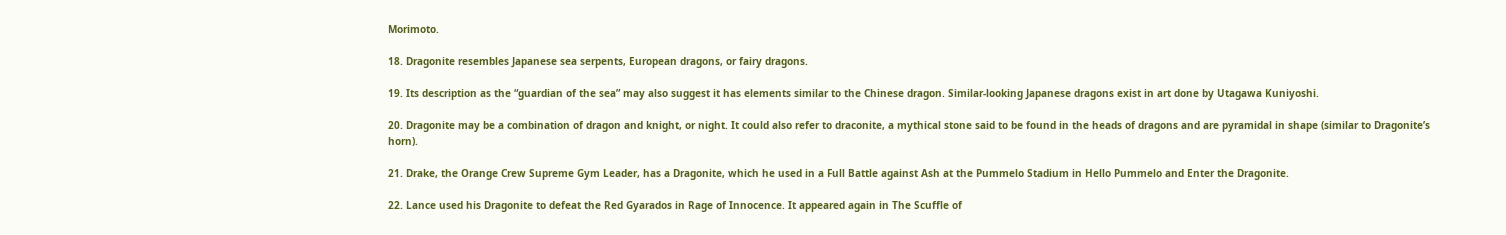Morimoto.

18. Dragonite resembles Japanese sea serpents, European dragons, or fairy dragons.

19. Its description as the “guardian of the sea” may also suggest it has elements similar to the Chinese dragon. Similar-looking Japanese dragons exist in art done by Utagawa Kuniyoshi.

20. Dragonite may be a combination of dragon and knight, or night. It could also refer to draconite, a mythical stone said to be found in the heads of dragons and are pyramidal in shape (similar to Dragonite’s horn).

21. Drake, the Orange Crew Supreme Gym Leader, has a Dragonite, which he used in a Full Battle against Ash at the Pummelo Stadium in Hello Pummelo and Enter the Dragonite.

22. Lance used his Dragonite to defeat the Red Gyarados in Rage of Innocence. It appeared again in The Scuffle of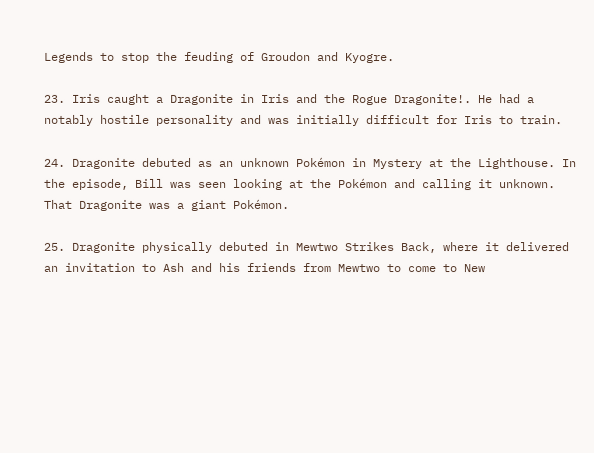Legends to stop the feuding of Groudon and Kyogre.

23. Iris caught a Dragonite in Iris and the Rogue Dragonite!. He had a notably hostile personality and was initially difficult for Iris to train.

24. Dragonite debuted as an unknown Pokémon in Mystery at the Lighthouse. In the episode, Bill was seen looking at the Pokémon and calling it unknown. That Dragonite was a giant Pokémon.

25. Dragonite physically debuted in Mewtwo Strikes Back, where it delivered an invitation to Ash and his friends from Mewtwo to come to New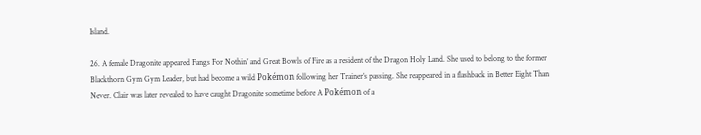Island.

26. A female Dragonite appeared Fangs For Nothin’ and Great Bowls of Fire as a resident of the Dragon Holy Land. She used to belong to the former Blackthorn Gym Gym Leader, but had become a wild Pokémon following her Trainer’s passing. She reappeared in a flashback in Better Eight Than Never. Clair was later revealed to have caught Dragonite sometime before A Pokémon of a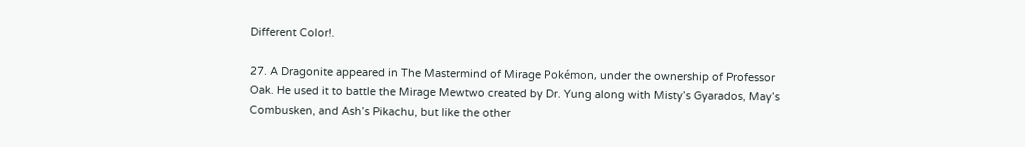Different Color!.

27. A Dragonite appeared in The Mastermind of Mirage Pokémon, under the ownership of Professor Oak. He used it to battle the Mirage Mewtwo created by Dr. Yung along with Misty’s Gyarados, May’s Combusken, and Ash’s Pikachu, but like the other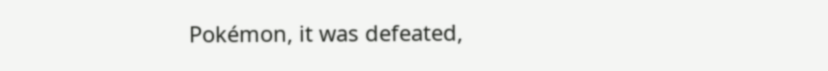Pokémon, it was defeated,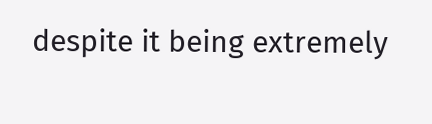despite it being extremely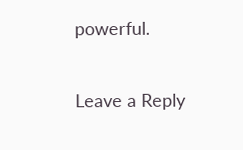powerful.

Leave a Reply